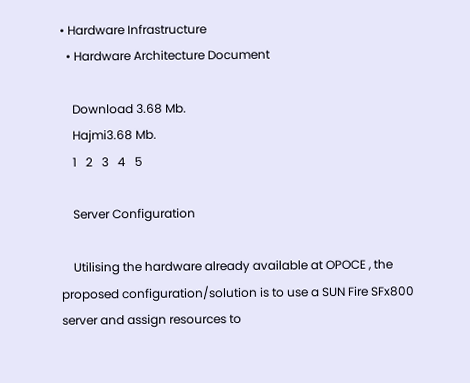• Hardware Infrastructure
  • Hardware Architecture Document

    Download 3.68 Mb.
    Hajmi3.68 Mb.
    1   2   3   4   5

    Server Configuration

    Utilising the hardware already available at OPOCE , the proposed configuration/solution is to use a SUN Fire SFx800 server and assign resources to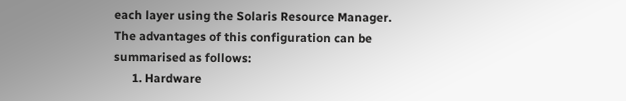each layer using the Solaris Resource Manager. The advantages of this configuration can be summarised as follows:
      1. Hardware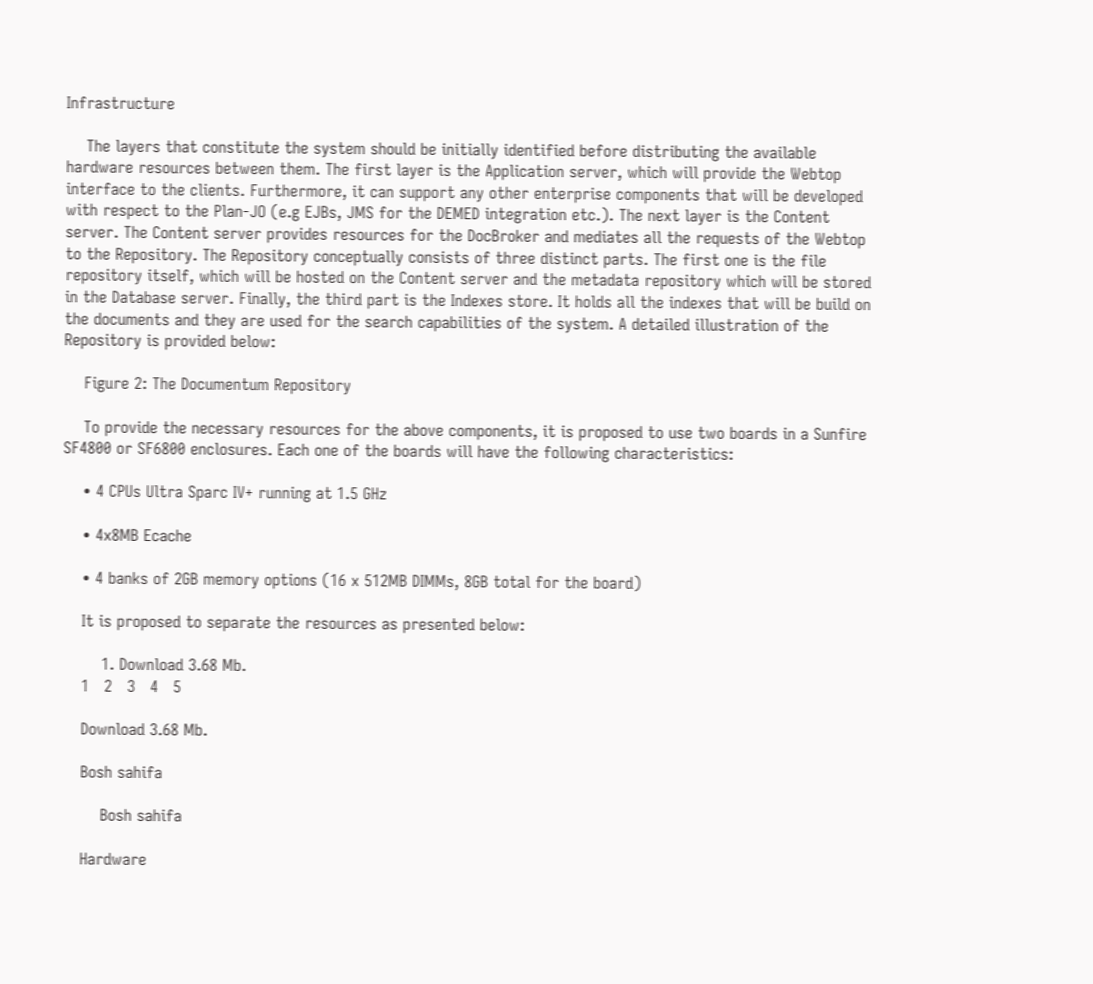Infrastructure

    The layers that constitute the system should be initially identified before distributing the available hardware resources between them. The first layer is the Application server, which will provide the Webtop interface to the clients. Furthermore, it can support any other enterprise components that will be developed with respect to the Plan-JO (e.g EJBs, JMS for the DEMED integration etc.). The next layer is the Content server. The Content server provides resources for the DocBroker and mediates all the requests of the Webtop to the Repository. The Repository conceptually consists of three distinct parts. The first one is the file repository itself, which will be hosted on the Content server and the metadata repository which will be stored in the Database server. Finally, the third part is the Indexes store. It holds all the indexes that will be build on the documents and they are used for the search capabilities of the system. A detailed illustration of the Repository is provided below:

    Figure 2: The Documentum Repository

    To provide the necessary resources for the above components, it is proposed to use two boards in a Sunfire SF4800 or SF6800 enclosures. Each one of the boards will have the following characteristics:

    • 4 CPUs Ultra Sparc IV+ running at 1.5 GHz

    • 4x8MB Ecache

    • 4 banks of 2GB memory options (16 x 512MB DIMMs, 8GB total for the board)

    It is proposed to separate the resources as presented below:

        1. Download 3.68 Mb.
    1   2   3   4   5

    Download 3.68 Mb.

    Bosh sahifa

        Bosh sahifa

    Hardware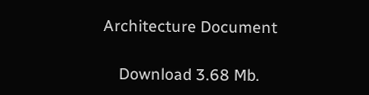Architecture Document

    Download 3.68 Mb.